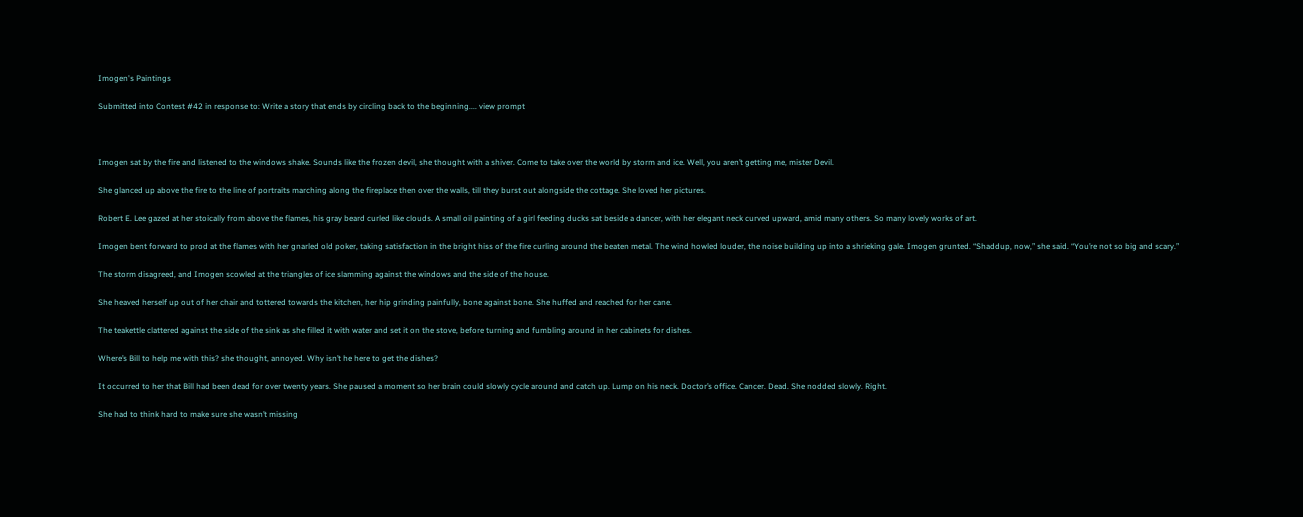Imogen's Paintings

Submitted into Contest #42 in response to: Write a story that ends by circling back to the beginning.... view prompt



Imogen sat by the fire and listened to the windows shake. Sounds like the frozen devil, she thought with a shiver. Come to take over the world by storm and ice. Well, you aren’t getting me, mister Devil.

She glanced up above the fire to the line of portraits marching along the fireplace then over the walls, till they burst out alongside the cottage. She loved her pictures.

Robert E. Lee gazed at her stoically from above the flames, his gray beard curled like clouds. A small oil painting of a girl feeding ducks sat beside a dancer, with her elegant neck curved upward, amid many others. So many lovely works of art.

Imogen bent forward to prod at the flames with her gnarled old poker, taking satisfaction in the bright hiss of the fire curling around the beaten metal. The wind howled louder, the noise building up into a shrieking gale. Imogen grunted. “Shaddup, now,” she said. “You’re not so big and scary.”

The storm disagreed, and Imogen scowled at the triangles of ice slamming against the windows and the side of the house.

She heaved herself up out of her chair and tottered towards the kitchen, her hip grinding painfully, bone against bone. She huffed and reached for her cane.

The teakettle clattered against the side of the sink as she filled it with water and set it on the stove, before turning and fumbling around in her cabinets for dishes.

Where’s Bill to help me with this? she thought, annoyed. Why isn’t he here to get the dishes?

It occurred to her that Bill had been dead for over twenty years. She paused a moment so her brain could slowly cycle around and catch up. Lump on his neck. Doctor’s office. Cancer. Dead. She nodded slowly. Right.

She had to think hard to make sure she wasn’t missing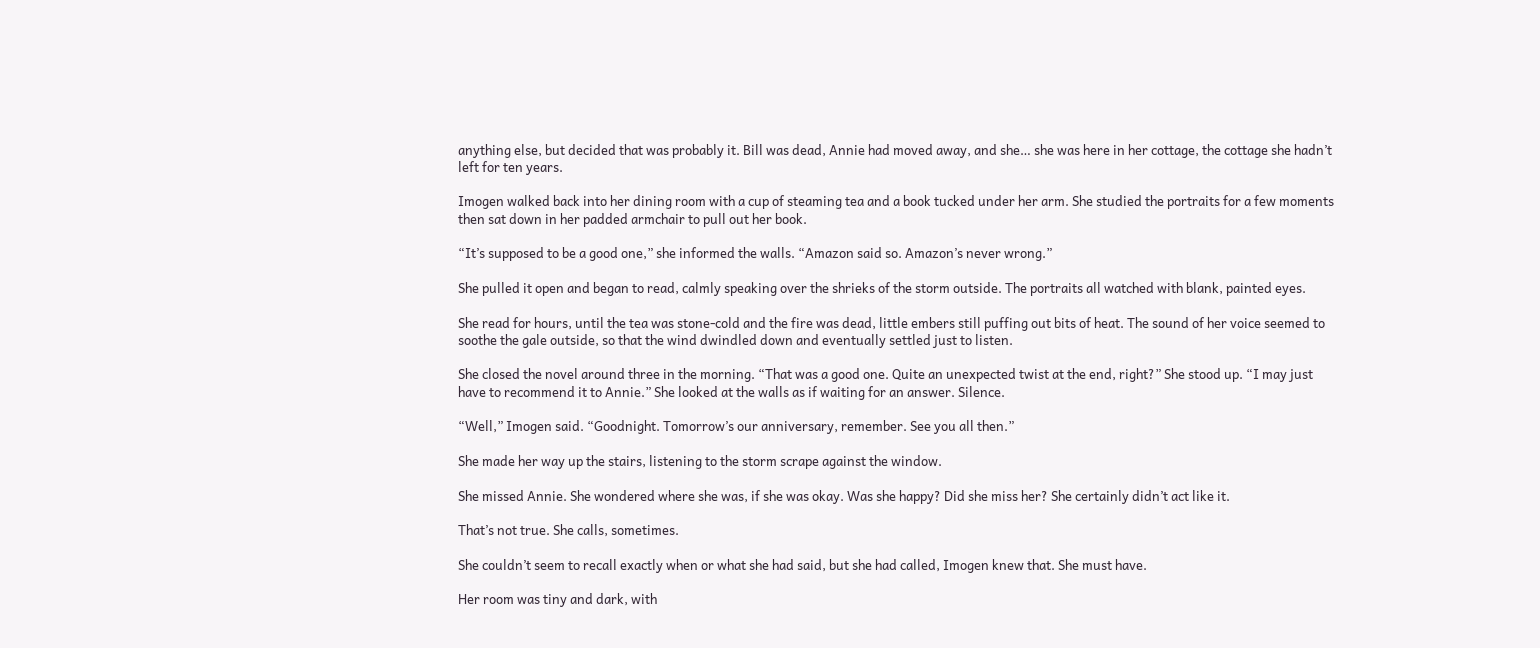anything else, but decided that was probably it. Bill was dead, Annie had moved away, and she… she was here in her cottage, the cottage she hadn’t left for ten years.

Imogen walked back into her dining room with a cup of steaming tea and a book tucked under her arm. She studied the portraits for a few moments then sat down in her padded armchair to pull out her book.

“It’s supposed to be a good one,” she informed the walls. “Amazon said so. Amazon’s never wrong.”

She pulled it open and began to read, calmly speaking over the shrieks of the storm outside. The portraits all watched with blank, painted eyes.

She read for hours, until the tea was stone-cold and the fire was dead, little embers still puffing out bits of heat. The sound of her voice seemed to soothe the gale outside, so that the wind dwindled down and eventually settled just to listen.

She closed the novel around three in the morning. “That was a good one. Quite an unexpected twist at the end, right?” She stood up. “I may just have to recommend it to Annie.” She looked at the walls as if waiting for an answer. Silence.

“Well,” Imogen said. “Goodnight. Tomorrow’s our anniversary, remember. See you all then.”

She made her way up the stairs, listening to the storm scrape against the window.

She missed Annie. She wondered where she was, if she was okay. Was she happy? Did she miss her? She certainly didn’t act like it.

That’s not true. She calls, sometimes.

She couldn’t seem to recall exactly when or what she had said, but she had called, Imogen knew that. She must have.

Her room was tiny and dark, with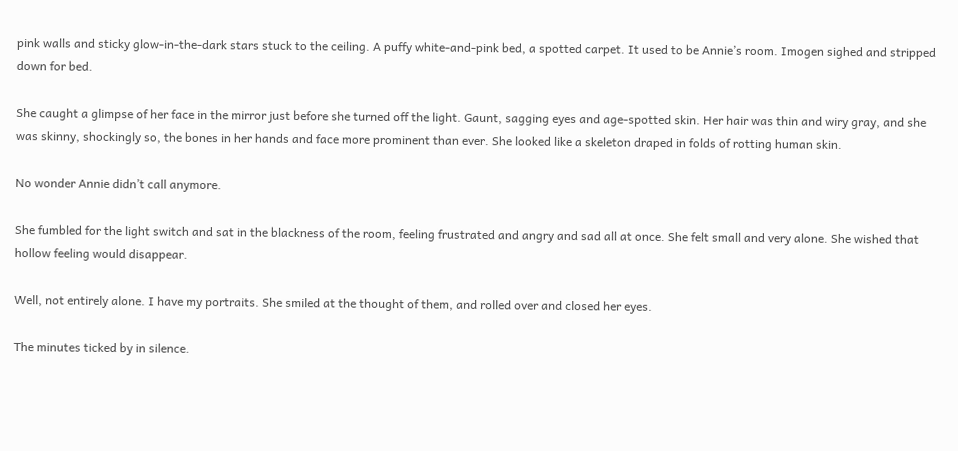pink walls and sticky glow-in-the-dark stars stuck to the ceiling. A puffy white-and-pink bed, a spotted carpet. It used to be Annie’s room. Imogen sighed and stripped down for bed.

She caught a glimpse of her face in the mirror just before she turned off the light. Gaunt, sagging eyes and age-spotted skin. Her hair was thin and wiry gray, and she was skinny, shockingly so, the bones in her hands and face more prominent than ever. She looked like a skeleton draped in folds of rotting human skin.

No wonder Annie didn’t call anymore.

She fumbled for the light switch and sat in the blackness of the room, feeling frustrated and angry and sad all at once. She felt small and very alone. She wished that hollow feeling would disappear.

Well, not entirely alone. I have my portraits. She smiled at the thought of them, and rolled over and closed her eyes.

The minutes ticked by in silence.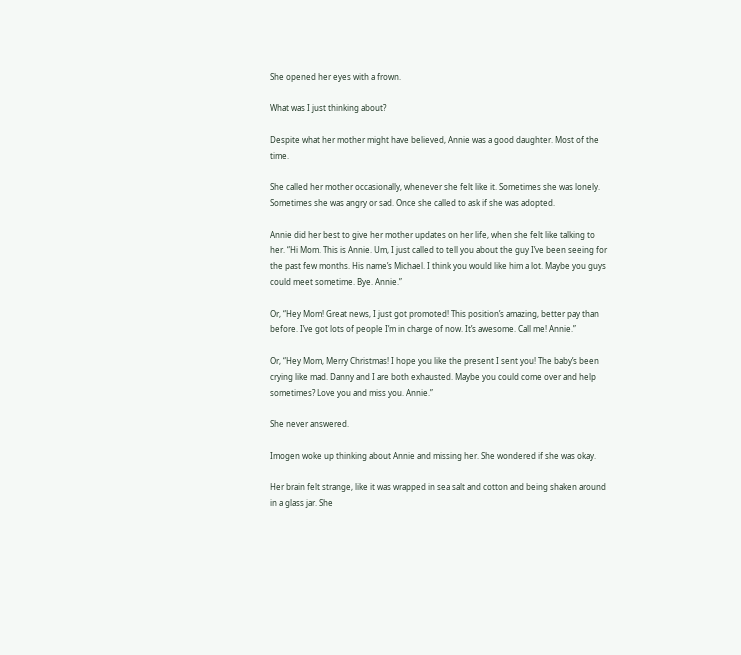She opened her eyes with a frown.

What was I just thinking about?

Despite what her mother might have believed, Annie was a good daughter. Most of the time.

She called her mother occasionally, whenever she felt like it. Sometimes she was lonely. Sometimes she was angry or sad. Once she called to ask if she was adopted.

Annie did her best to give her mother updates on her life, when she felt like talking to her. “Hi Mom. This is Annie. Um, I just called to tell you about the guy I’ve been seeing for the past few months. His name’s Michael. I think you would like him a lot. Maybe you guys could meet sometime. Bye. Annie.”

Or, “Hey Mom! Great news, I just got promoted! This position’s amazing, better pay than before. I’ve got lots of people I’m in charge of now. It’s awesome. Call me! Annie.”

Or, “Hey Mom, Merry Christmas! I hope you like the present I sent you! The baby’s been crying like mad. Danny and I are both exhausted. Maybe you could come over and help sometimes? Love you and miss you. Annie.”

She never answered.

Imogen woke up thinking about Annie and missing her. She wondered if she was okay.

Her brain felt strange, like it was wrapped in sea salt and cotton and being shaken around in a glass jar. She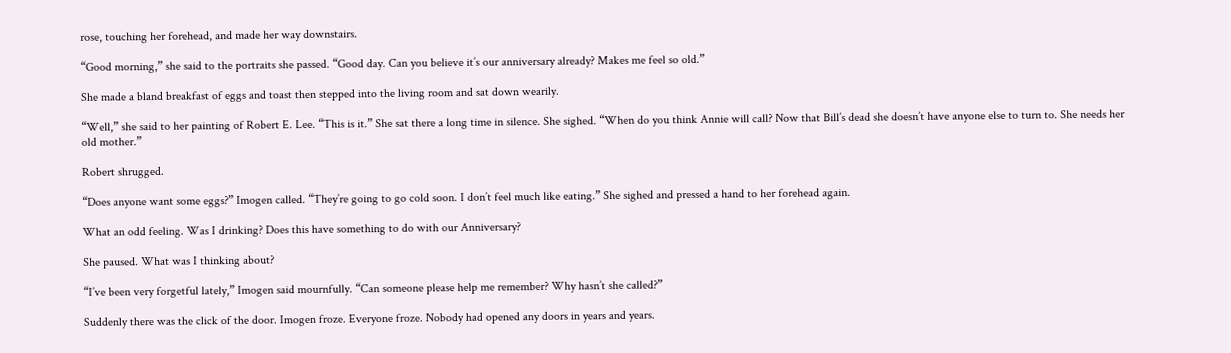rose, touching her forehead, and made her way downstairs.

“Good morning,” she said to the portraits she passed. “Good day. Can you believe it’s our anniversary already? Makes me feel so old.”

She made a bland breakfast of eggs and toast then stepped into the living room and sat down wearily.

“Well,” she said to her painting of Robert E. Lee. “This is it.” She sat there a long time in silence. She sighed. “When do you think Annie will call? Now that Bill’s dead she doesn’t have anyone else to turn to. She needs her old mother.”

Robert shrugged.

“Does anyone want some eggs?” Imogen called. “They’re going to go cold soon. I don’t feel much like eating.” She sighed and pressed a hand to her forehead again.

What an odd feeling. Was I drinking? Does this have something to do with our Anniversary?

She paused. What was I thinking about?

“I’ve been very forgetful lately,” Imogen said mournfully. “Can someone please help me remember? Why hasn’t she called?”

Suddenly there was the click of the door. Imogen froze. Everyone froze. Nobody had opened any doors in years and years.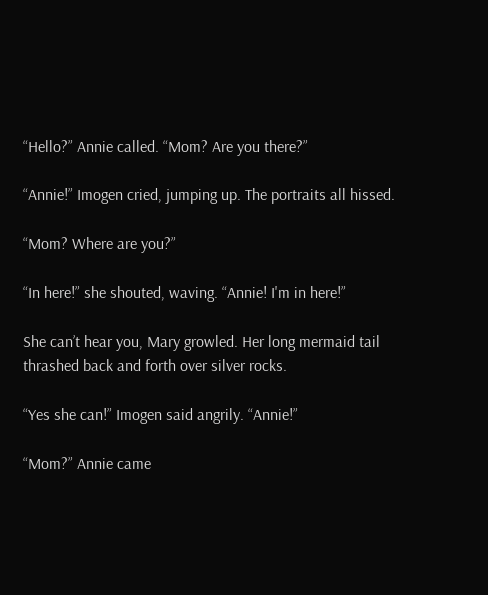“Hello?” Annie called. “Mom? Are you there?”

“Annie!” Imogen cried, jumping up. The portraits all hissed.

“Mom? Where are you?”

“In here!” she shouted, waving. “Annie! I'm in here!”

She can’t hear you, Mary growled. Her long mermaid tail thrashed back and forth over silver rocks.

“Yes she can!” Imogen said angrily. “Annie!”

“Mom?” Annie came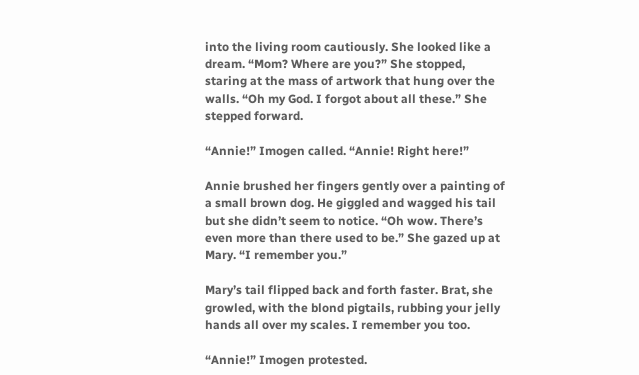into the living room cautiously. She looked like a dream. “Mom? Where are you?” She stopped, staring at the mass of artwork that hung over the walls. “Oh my God. I forgot about all these.” She stepped forward.

“Annie!” Imogen called. “Annie! Right here!”

Annie brushed her fingers gently over a painting of a small brown dog. He giggled and wagged his tail but she didn’t seem to notice. “Oh wow. There’s even more than there used to be.” She gazed up at Mary. “I remember you.”

Mary’s tail flipped back and forth faster. Brat, she growled, with the blond pigtails, rubbing your jelly hands all over my scales. I remember you too.

“Annie!” Imogen protested.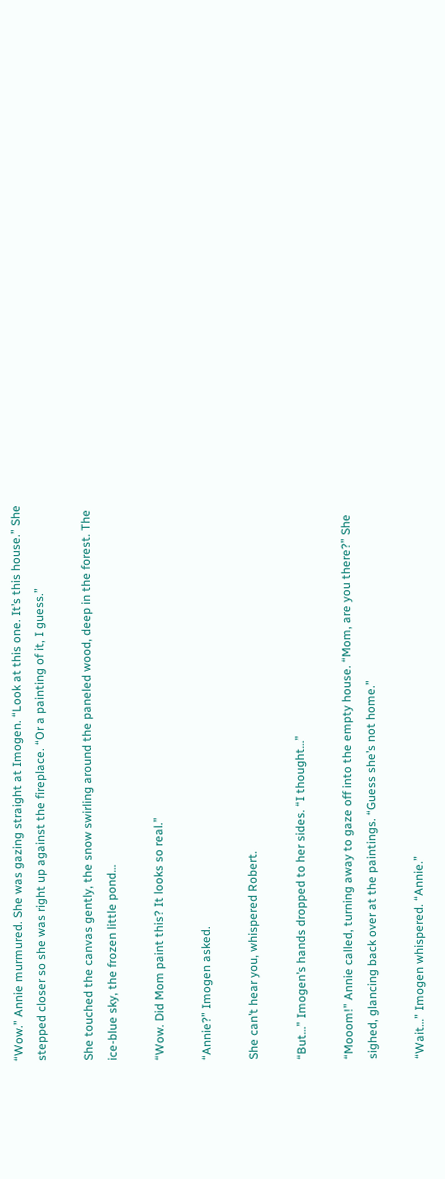“Wow.” Annie murmured. She was gazing straight at Imogen. “Look at this one. It’s this house.” She stepped closer so she was right up against the fireplace. “Or a painting of it, I guess.”

She touched the canvas gently, the snow swirling around the paneled wood, deep in the forest. The ice-blue sky, the frozen little pond…

“Wow. Did Mom paint this? It looks so real.”

“Annie?” Imogen asked.

She can’t hear you, whispered Robert.

“But…” Imogen’s hands dropped to her sides. “I thought…”

“Mooom!” Annie called, turning away to gaze off into the empty house. “Mom, are you there?” She sighed, glancing back over at the paintings. “Guess she’s not home.”

“Wait…” Imogen whispered. “Annie.”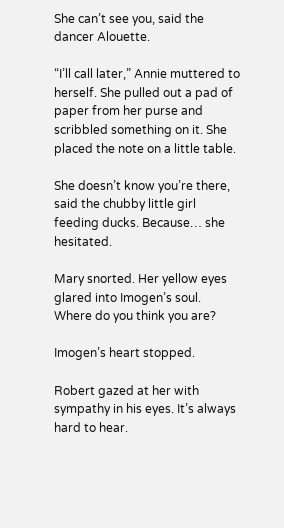She can’t see you, said the dancer Alouette.

“I’ll call later,” Annie muttered to herself. She pulled out a pad of paper from her purse and scribbled something on it. She placed the note on a little table.

She doesn’t know you’re there, said the chubby little girl feeding ducks. Because… she hesitated.

Mary snorted. Her yellow eyes glared into Imogen’s soul. Where do you think you are?

Imogen’s heart stopped.

Robert gazed at her with sympathy in his eyes. It’s always hard to hear.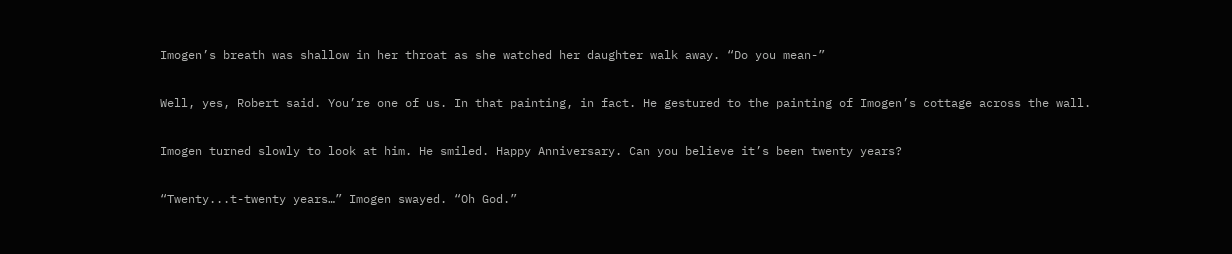Imogen’s breath was shallow in her throat as she watched her daughter walk away. “Do you mean-”

Well, yes, Robert said. You’re one of us. In that painting, in fact. He gestured to the painting of Imogen’s cottage across the wall.

Imogen turned slowly to look at him. He smiled. Happy Anniversary. Can you believe it’s been twenty years?

“Twenty...t-twenty years…” Imogen swayed. “Oh God.”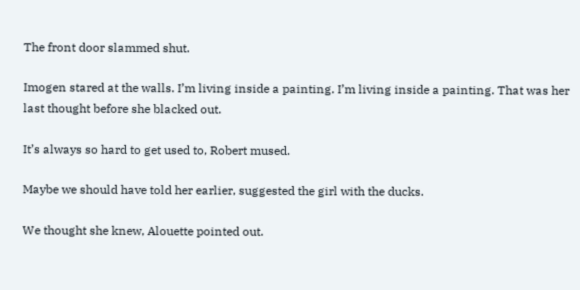The front door slammed shut.

Imogen stared at the walls. I’m living inside a painting. I’m living inside a painting. That was her last thought before she blacked out.

It’s always so hard to get used to, Robert mused.

Maybe we should have told her earlier, suggested the girl with the ducks.

We thought she knew, Alouette pointed out.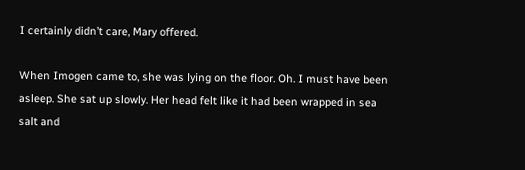I certainly didn’t care, Mary offered.

When Imogen came to, she was lying on the floor. Oh. I must have been asleep. She sat up slowly. Her head felt like it had been wrapped in sea salt and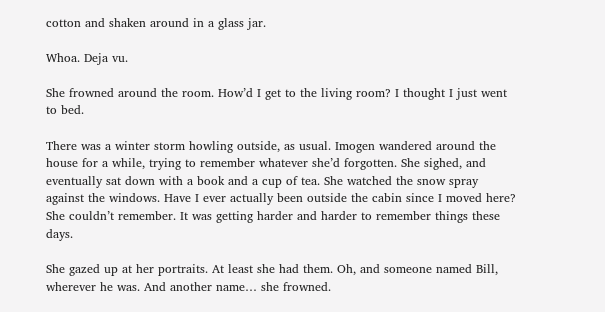cotton and shaken around in a glass jar.

Whoa. Deja vu.

She frowned around the room. How’d I get to the living room? I thought I just went to bed.

There was a winter storm howling outside, as usual. Imogen wandered around the house for a while, trying to remember whatever she’d forgotten. She sighed, and eventually sat down with a book and a cup of tea. She watched the snow spray against the windows. Have I ever actually been outside the cabin since I moved here? She couldn’t remember. It was getting harder and harder to remember things these days.

She gazed up at her portraits. At least she had them. Oh, and someone named Bill, wherever he was. And another name… she frowned.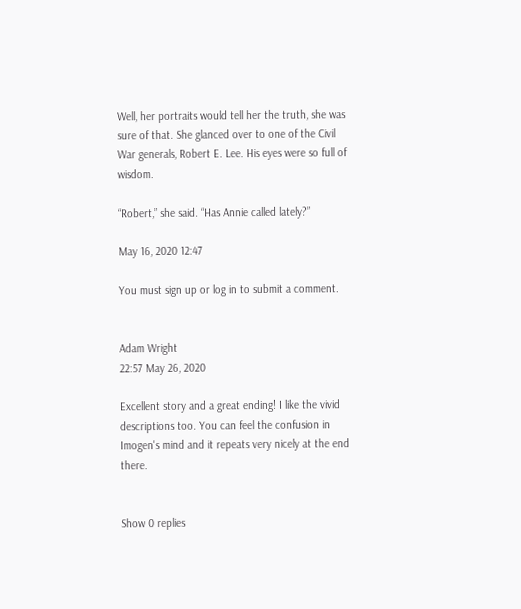Well, her portraits would tell her the truth, she was sure of that. She glanced over to one of the Civil War generals, Robert E. Lee. His eyes were so full of wisdom.

“Robert,” she said. “Has Annie called lately?”

May 16, 2020 12:47

You must sign up or log in to submit a comment.


Adam Wright
22:57 May 26, 2020

Excellent story and a great ending! I like the vivid descriptions too. You can feel the confusion in Imogen's mind and it repeats very nicely at the end there.


Show 0 replies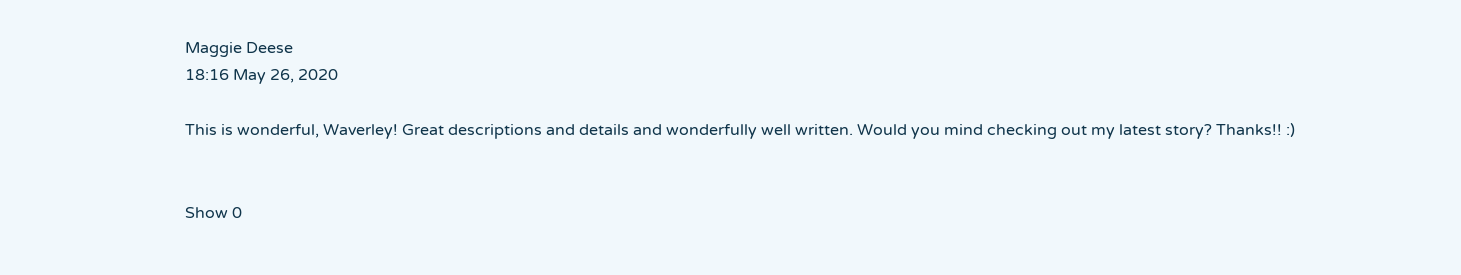Maggie Deese
18:16 May 26, 2020

This is wonderful, Waverley! Great descriptions and details and wonderfully well written. Would you mind checking out my latest story? Thanks!! :)


Show 0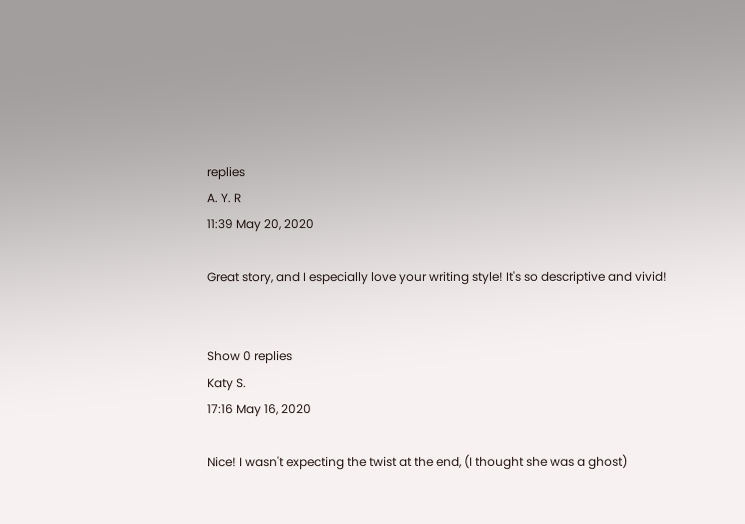replies
A. Y. R
11:39 May 20, 2020

Great story, and I especially love your writing style! It's so descriptive and vivid!


Show 0 replies
Katy S.
17:16 May 16, 2020

Nice! I wasn't expecting the twist at the end, (I thought she was a ghost)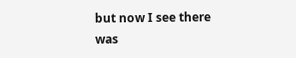but now I see there was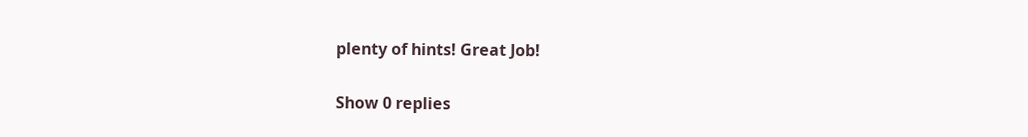plenty of hints! Great Job!


Show 0 replies